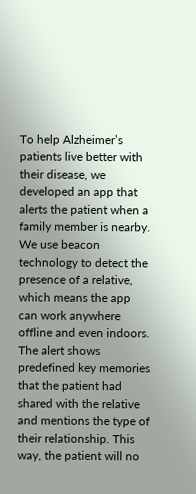To help Alzheimer’s patients live better with their disease, we developed an app that alerts the patient when a family member is nearby. We use beacon technology to detect the presence of a relative, which means the app can work anywhere offline and even indoors. The alert shows predefined key memories that the patient had shared with the relative and mentions the type of their relationship. This way, the patient will no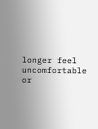longer feel uncomfortable or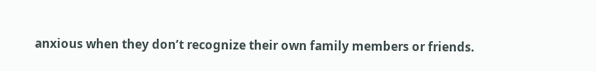anxious when they don’t recognize their own family members or friends.